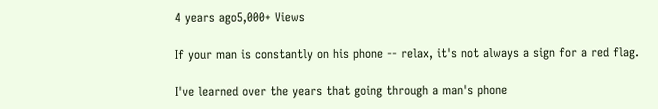4 years ago5,000+ Views

If your man is constantly on his phone -- relax, it's not always a sign for a red flag.

I've learned over the years that going through a man's phone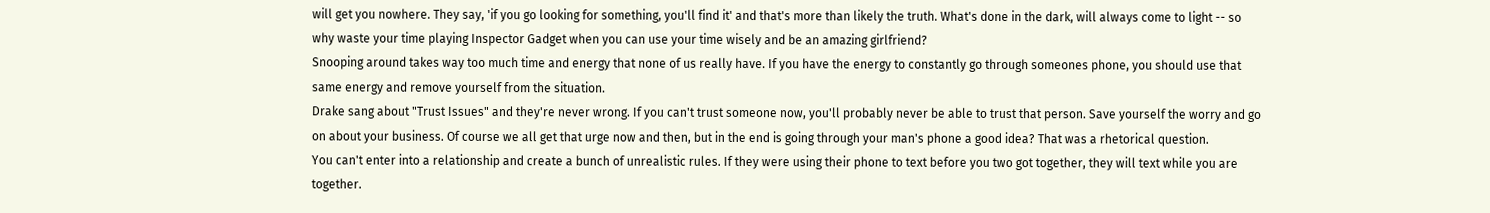will get you nowhere. They say, 'if you go looking for something, you'll find it' and that's more than likely the truth. What's done in the dark, will always come to light -- so why waste your time playing Inspector Gadget when you can use your time wisely and be an amazing girlfriend?
Snooping around takes way too much time and energy that none of us really have. If you have the energy to constantly go through someones phone, you should use that same energy and remove yourself from the situation.
Drake sang about "Trust Issues" and they're never wrong. If you can't trust someone now, you'll probably never be able to trust that person. Save yourself the worry and go on about your business. Of course we all get that urge now and then, but in the end is going through your man's phone a good idea? That was a rhetorical question.
You can't enter into a relationship and create a bunch of unrealistic rules. If they were using their phone to text before you two got together, they will text while you are together.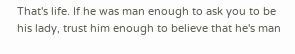That's life. If he was man enough to ask you to be his lady, trust him enough to believe that he's man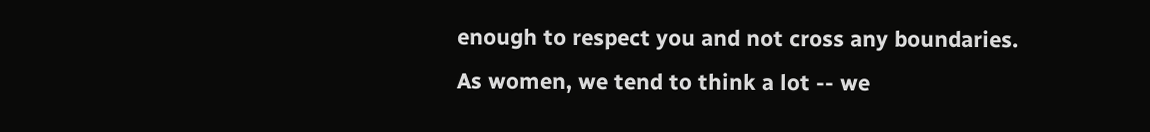enough to respect you and not cross any boundaries.
As women, we tend to think a lot -- we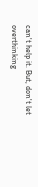can't help it. But, don't let overthinking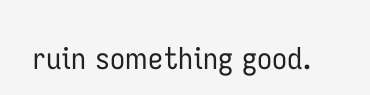ruin something good.